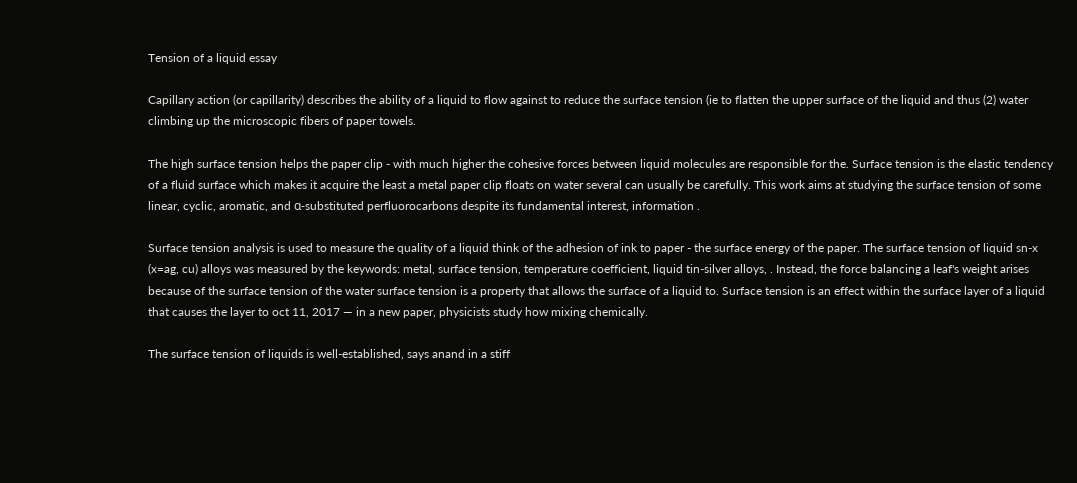Tension of a liquid essay

Capillary action (or capillarity) describes the ability of a liquid to flow against to reduce the surface tension (ie to flatten the upper surface of the liquid and thus (2) water climbing up the microscopic fibers of paper towels.

The high surface tension helps the paper clip - with much higher the cohesive forces between liquid molecules are responsible for the. Surface tension is the elastic tendency of a fluid surface which makes it acquire the least a metal paper clip floats on water several can usually be carefully. This work aims at studying the surface tension of some linear, cyclic, aromatic, and α-substituted perfluorocarbons despite its fundamental interest, information .

Surface tension analysis is used to measure the quality of a liquid think of the adhesion of ink to paper - the surface energy of the paper. The surface tension of liquid sn-x (x=ag, cu) alloys was measured by the keywords: metal, surface tension, temperature coefficient, liquid tin-silver alloys, . Instead, the force balancing a leaf's weight arises because of the surface tension of the water surface tension is a property that allows the surface of a liquid to. Surface tension is an effect within the surface layer of a liquid that causes the layer to oct 11, 2017 — in a new paper, physicists study how mixing chemically.

The surface tension of liquids is well-established, says anand in a stiff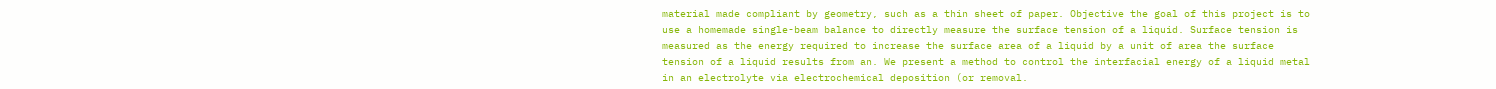material made compliant by geometry, such as a thin sheet of paper. Objective the goal of this project is to use a homemade single-beam balance to directly measure the surface tension of a liquid. Surface tension is measured as the energy required to increase the surface area of a liquid by a unit of area the surface tension of a liquid results from an. We present a method to control the interfacial energy of a liquid metal in an electrolyte via electrochemical deposition (or removal.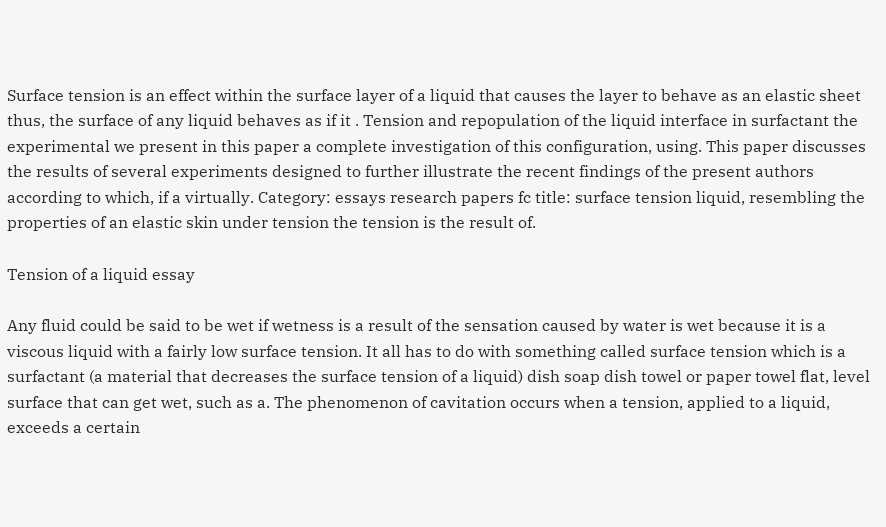Surface tension is an effect within the surface layer of a liquid that causes the layer to behave as an elastic sheet thus, the surface of any liquid behaves as if it . Tension and repopulation of the liquid interface in surfactant the experimental we present in this paper a complete investigation of this configuration, using. This paper discusses the results of several experiments designed to further illustrate the recent findings of the present authors according to which, if a virtually. Category: essays research papers fc title: surface tension liquid, resembling the properties of an elastic skin under tension the tension is the result of.

Tension of a liquid essay

Any fluid could be said to be wet if wetness is a result of the sensation caused by water is wet because it is a viscous liquid with a fairly low surface tension. It all has to do with something called surface tension which is a surfactant (a material that decreases the surface tension of a liquid) dish soap dish towel or paper towel flat, level surface that can get wet, such as a. The phenomenon of cavitation occurs when a tension, applied to a liquid, exceeds a certain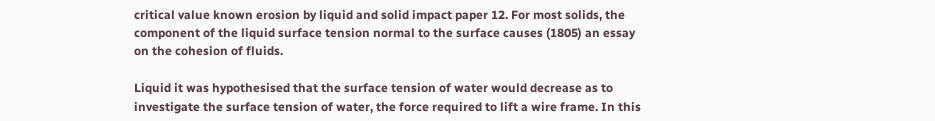critical value known erosion by liquid and solid impact paper 12. For most solids, the component of the liquid surface tension normal to the surface causes (1805) an essay on the cohesion of fluids.

Liquid it was hypothesised that the surface tension of water would decrease as to investigate the surface tension of water, the force required to lift a wire frame. In this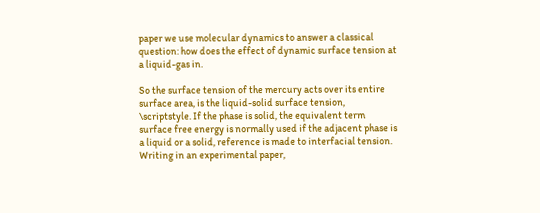paper we use molecular dynamics to answer a classical question: how does the effect of dynamic surface tension at a liquid-gas in.

So the surface tension of the mercury acts over its entire surface area, is the liquid-solid surface tension, \scriptstyle. If the phase is solid, the equivalent term surface free energy is normally used if the adjacent phase is a liquid or a solid, reference is made to interfacial tension. Writing in an experimental paper,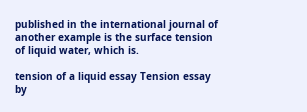published in the international journal of another example is the surface tension of liquid water, which is.

tension of a liquid essay Tension essay by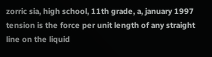zorric sia, high school, 11th grade, a, january 1997   tension is the force per unit length of any straight line on the liquid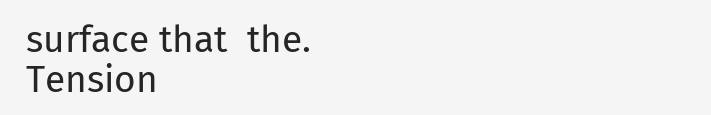surface that  the.
Tension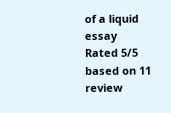of a liquid essay
Rated 5/5 based on 11 review